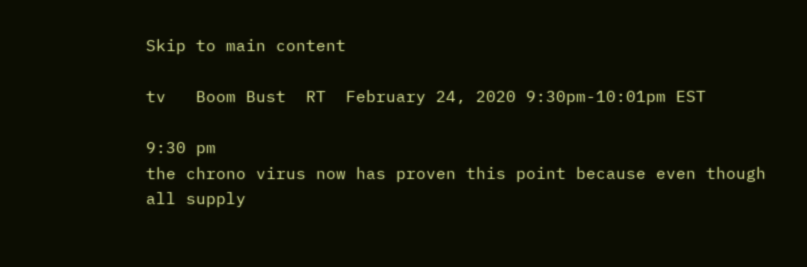Skip to main content

tv   Boom Bust  RT  February 24, 2020 9:30pm-10:01pm EST

9:30 pm
the chrono virus now has proven this point because even though all supply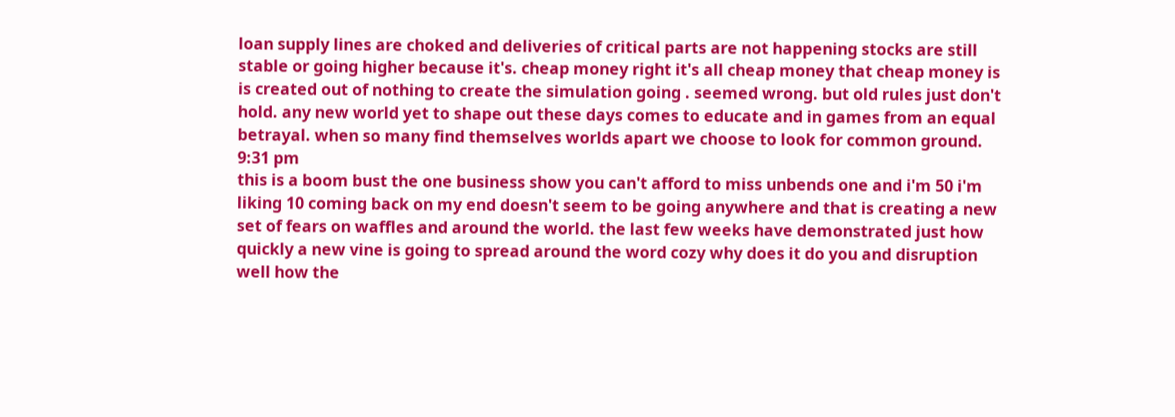loan supply lines are choked and deliveries of critical parts are not happening stocks are still stable or going higher because it's. cheap money right it's all cheap money that cheap money is is created out of nothing to create the simulation going . seemed wrong. but old rules just don't hold. any new world yet to shape out these days comes to educate and in games from an equal betrayal. when so many find themselves worlds apart we choose to look for common ground.
9:31 pm
this is a boom bust the one business show you can't afford to miss unbends one and i'm 50 i'm liking 10 coming back on my end doesn't seem to be going anywhere and that is creating a new set of fears on waffles and around the world. the last few weeks have demonstrated just how quickly a new vine is going to spread around the word cozy why does it do you and disruption well how the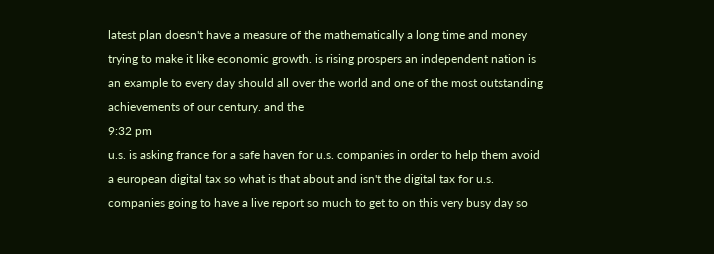latest plan doesn't have a measure of the mathematically a long time and money trying to make it like economic growth. is rising prospers an independent nation is an example to every day should all over the world and one of the most outstanding achievements of our century. and the
9:32 pm
u.s. is asking france for a safe haven for u.s. companies in order to help them avoid a european digital tax so what is that about and isn't the digital tax for u.s. companies going to have a live report so much to get to on this very busy day so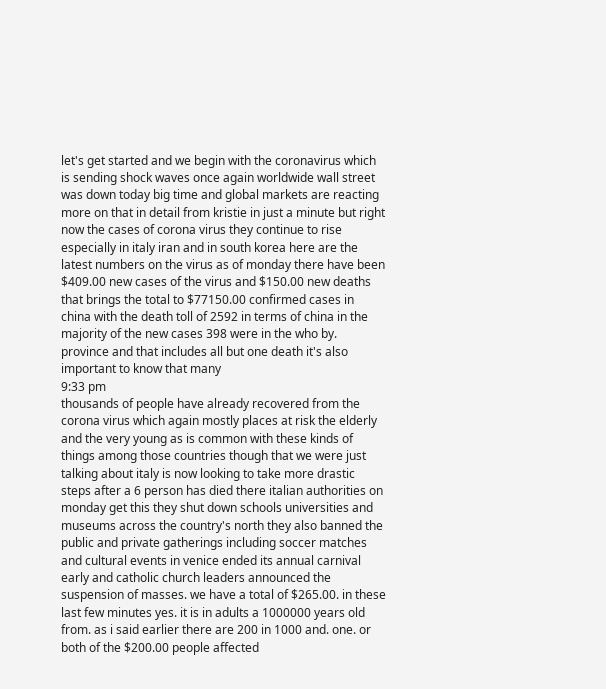let's get started and we begin with the coronavirus which is sending shock waves once again worldwide wall street was down today big time and global markets are reacting more on that in detail from kristie in just a minute but right now the cases of corona virus they continue to rise especially in italy iran and in south korea here are the latest numbers on the virus as of monday there have been $409.00 new cases of the virus and $150.00 new deaths that brings the total to $77150.00 confirmed cases in china with the death toll of 2592 in terms of china in the majority of the new cases 398 were in the who by. province and that includes all but one death it's also important to know that many
9:33 pm
thousands of people have already recovered from the corona virus which again mostly places at risk the elderly and the very young as is common with these kinds of things among those countries though that we were just talking about italy is now looking to take more drastic steps after a 6 person has died there italian authorities on monday get this they shut down schools universities and museums across the country's north they also banned the public and private gatherings including soccer matches and cultural events in venice ended its annual carnival early and catholic church leaders announced the suspension of masses. we have a total of $265.00. in these last few minutes yes. it is in adults a 1000000 years old from. as i said earlier there are 200 in 1000 and. one. or both of the $200.00 people affected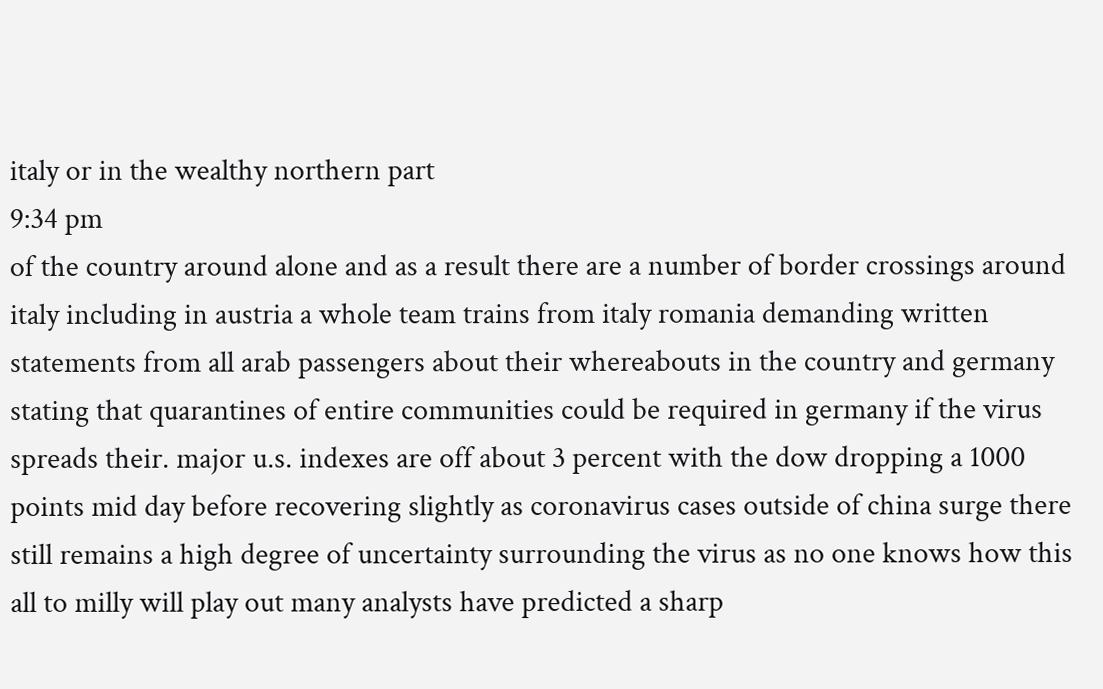italy or in the wealthy northern part
9:34 pm
of the country around alone and as a result there are a number of border crossings around italy including in austria a whole team trains from italy romania demanding written statements from all arab passengers about their whereabouts in the country and germany stating that quarantines of entire communities could be required in germany if the virus spreads their. major u.s. indexes are off about 3 percent with the dow dropping a 1000 points mid day before recovering slightly as coronavirus cases outside of china surge there still remains a high degree of uncertainty surrounding the virus as no one knows how this all to milly will play out many analysts have predicted a sharp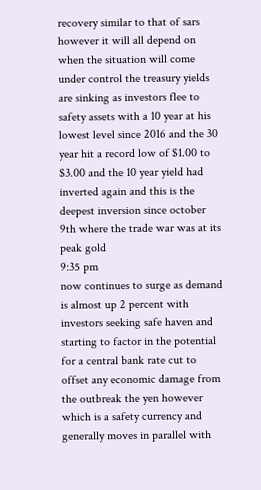recovery similar to that of sars however it will all depend on when the situation will come under control the treasury yields are sinking as investors flee to safety assets with a 10 year at his lowest level since 2016 and the 30 year hit a record low of $1.00 to $3.00 and the 10 year yield had inverted again and this is the deepest inversion since october 9th where the trade war was at its peak gold
9:35 pm
now continues to surge as demand is almost up 2 percent with investors seeking safe haven and starting to factor in the potential for a central bank rate cut to offset any economic damage from the outbreak the yen however which is a safety currency and generally moves in parallel with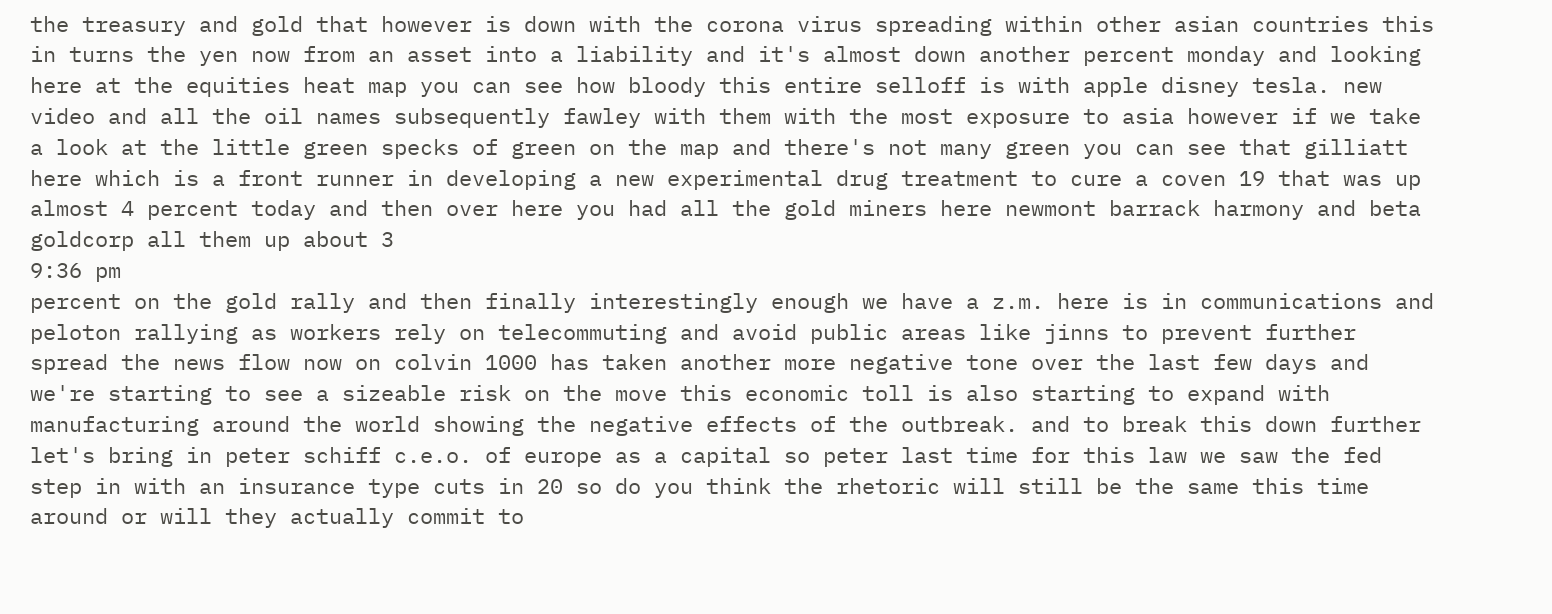the treasury and gold that however is down with the corona virus spreading within other asian countries this in turns the yen now from an asset into a liability and it's almost down another percent monday and looking here at the equities heat map you can see how bloody this entire selloff is with apple disney tesla. new video and all the oil names subsequently fawley with them with the most exposure to asia however if we take a look at the little green specks of green on the map and there's not many green you can see that gilliatt here which is a front runner in developing a new experimental drug treatment to cure a coven 19 that was up almost 4 percent today and then over here you had all the gold miners here newmont barrack harmony and beta goldcorp all them up about 3
9:36 pm
percent on the gold rally and then finally interestingly enough we have a z.m. here is in communications and peloton rallying as workers rely on telecommuting and avoid public areas like jinns to prevent further spread the news flow now on colvin 1000 has taken another more negative tone over the last few days and we're starting to see a sizeable risk on the move this economic toll is also starting to expand with manufacturing around the world showing the negative effects of the outbreak. and to break this down further let's bring in peter schiff c.e.o. of europe as a capital so peter last time for this law we saw the fed step in with an insurance type cuts in 20 so do you think the rhetoric will still be the same this time around or will they actually commit to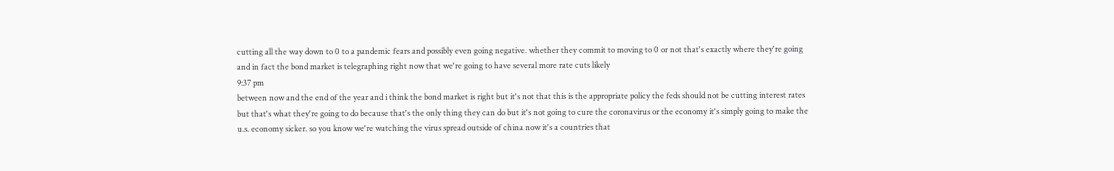cutting all the way down to 0 to a pandemic fears and possibly even going negative. whether they commit to moving to 0 or not that's exactly where they're going and in fact the bond market is telegraphing right now that we're going to have several more rate cuts likely
9:37 pm
between now and the end of the year and i think the bond market is right but it's not that this is the appropriate policy the feds should not be cutting interest rates but that's what they're going to do because that's the only thing they can do but it's not going to cure the coronavirus or the economy it's simply going to make the u.s. economy sicker. so you know we're watching the virus spread outside of china now it's a countries that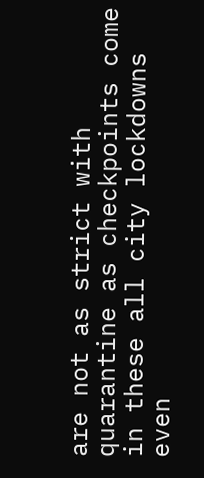are not as strict with quarantine as checkpoints come in these all city lockdowns even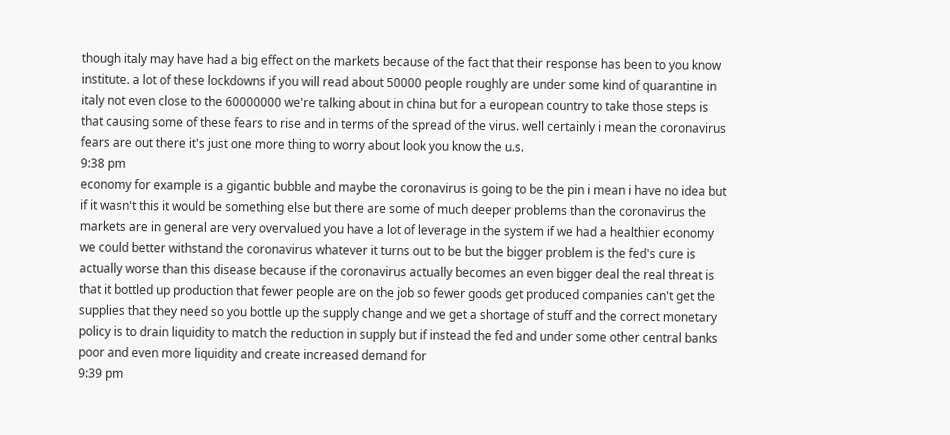though italy may have had a big effect on the markets because of the fact that their response has been to you know institute. a lot of these lockdowns if you will read about 50000 people roughly are under some kind of quarantine in italy not even close to the 60000000 we're talking about in china but for a european country to take those steps is that causing some of these fears to rise and in terms of the spread of the virus. well certainly i mean the coronavirus fears are out there it's just one more thing to worry about look you know the u.s.
9:38 pm
economy for example is a gigantic bubble and maybe the coronavirus is going to be the pin i mean i have no idea but if it wasn't this it would be something else but there are some of much deeper problems than the coronavirus the markets are in general are very overvalued you have a lot of leverage in the system if we had a healthier economy we could better withstand the coronavirus whatever it turns out to be but the bigger problem is the fed's cure is actually worse than this disease because if the coronavirus actually becomes an even bigger deal the real threat is that it bottled up production that fewer people are on the job so fewer goods get produced companies can't get the supplies that they need so you bottle up the supply change and we get a shortage of stuff and the correct monetary policy is to drain liquidity to match the reduction in supply but if instead the fed and under some other central banks poor and even more liquidity and create increased demand for
9:39 pm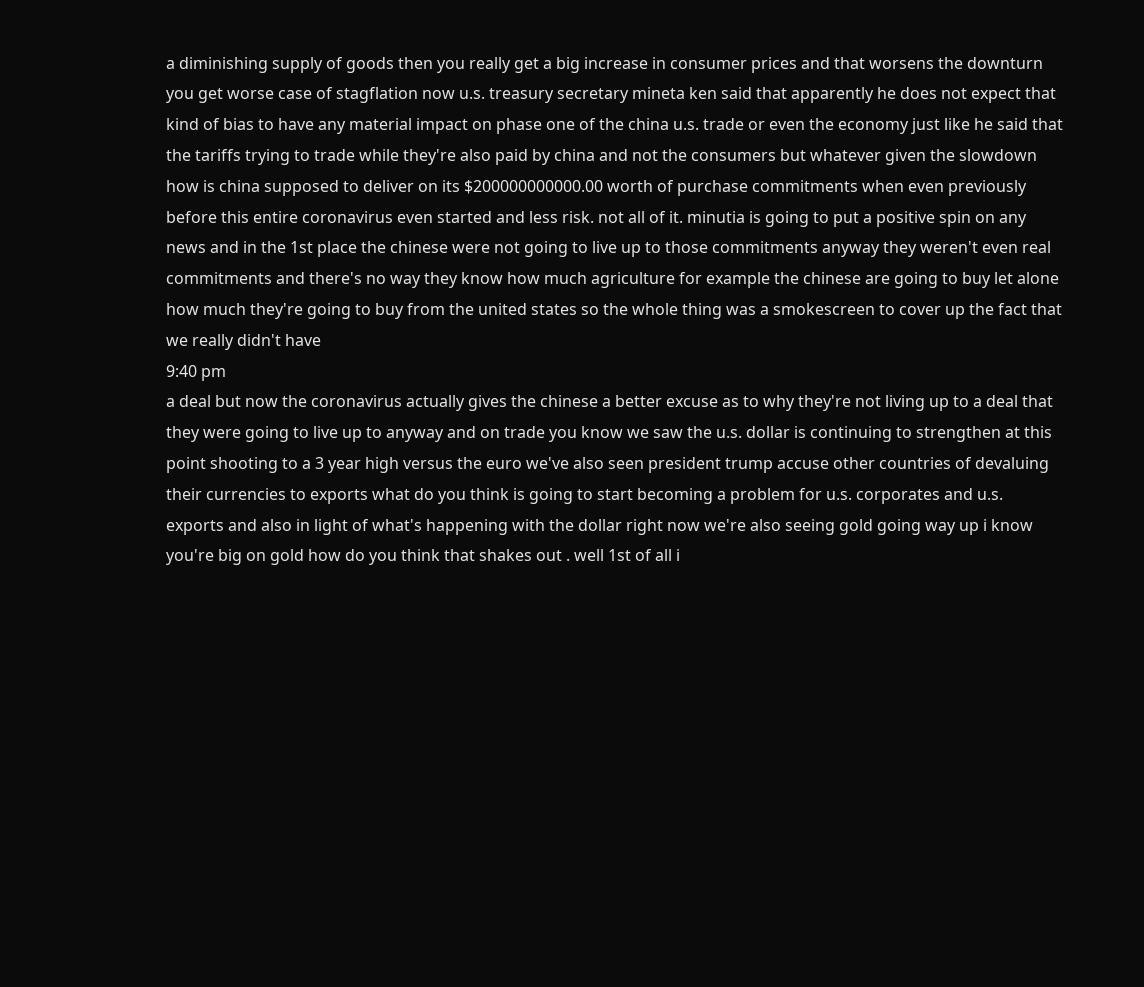a diminishing supply of goods then you really get a big increase in consumer prices and that worsens the downturn you get worse case of stagflation now u.s. treasury secretary mineta ken said that apparently he does not expect that kind of bias to have any material impact on phase one of the china u.s. trade or even the economy just like he said that the tariffs trying to trade while they're also paid by china and not the consumers but whatever given the slowdown how is china supposed to deliver on its $200000000000.00 worth of purchase commitments when even previously before this entire coronavirus even started and less risk. not all of it. minutia is going to put a positive spin on any news and in the 1st place the chinese were not going to live up to those commitments anyway they weren't even real commitments and there's no way they know how much agriculture for example the chinese are going to buy let alone how much they're going to buy from the united states so the whole thing was a smokescreen to cover up the fact that we really didn't have
9:40 pm
a deal but now the coronavirus actually gives the chinese a better excuse as to why they're not living up to a deal that they were going to live up to anyway and on trade you know we saw the u.s. dollar is continuing to strengthen at this point shooting to a 3 year high versus the euro we've also seen president trump accuse other countries of devaluing their currencies to exports what do you think is going to start becoming a problem for u.s. corporates and u.s. exports and also in light of what's happening with the dollar right now we're also seeing gold going way up i know you're big on gold how do you think that shakes out . well 1st of all i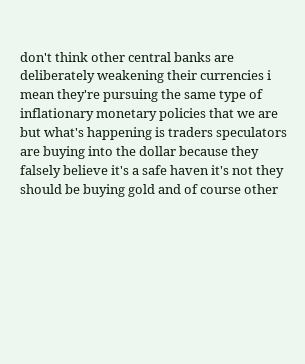don't think other central banks are deliberately weakening their currencies i mean they're pursuing the same type of inflationary monetary policies that we are but what's happening is traders speculators are buying into the dollar because they falsely believe it's a safe haven it's not they should be buying gold and of course other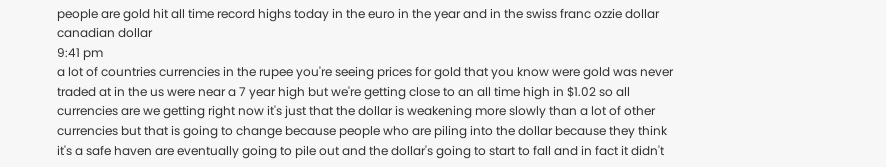people are gold hit all time record highs today in the euro in the year and in the swiss franc ozzie dollar canadian dollar
9:41 pm
a lot of countries currencies in the rupee you're seeing prices for gold that you know were gold was never traded at in the us were near a 7 year high but we're getting close to an all time high in $1.02 so all currencies are we getting right now it's just that the dollar is weakening more slowly than a lot of other currencies but that is going to change because people who are piling into the dollar because they think it's a safe haven are eventually going to pile out and the dollar's going to start to fall and in fact it didn't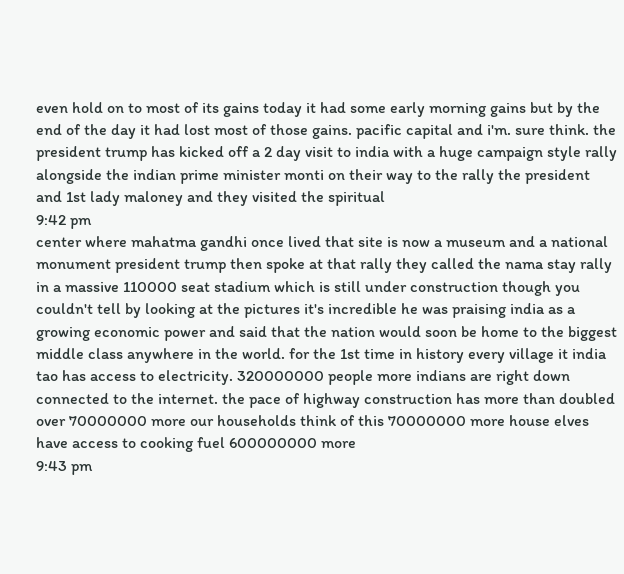even hold on to most of its gains today it had some early morning gains but by the end of the day it had lost most of those gains. pacific capital and i'm. sure think. the president trump has kicked off a 2 day visit to india with a huge campaign style rally alongside the indian prime minister monti on their way to the rally the president and 1st lady maloney and they visited the spiritual
9:42 pm
center where mahatma gandhi once lived that site is now a museum and a national monument president trump then spoke at that rally they called the nama stay rally in a massive 110000 seat stadium which is still under construction though you couldn't tell by looking at the pictures it's incredible he was praising india as a growing economic power and said that the nation would soon be home to the biggest middle class anywhere in the world. for the 1st time in history every village it india tao has access to electricity. 320000000 people more indians are right down connected to the internet. the pace of highway construction has more than doubled over 70000000 more our households think of this 70000000 more house elves have access to cooking fuel 600000000 more
9:43 pm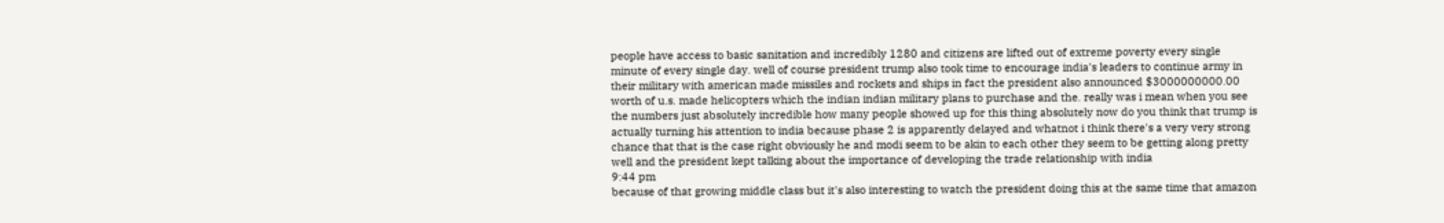people have access to basic sanitation and incredibly 1280 and citizens are lifted out of extreme poverty every single minute of every single day. well of course president trump also took time to encourage india's leaders to continue army in their military with american made missiles and rockets and ships in fact the president also announced $3000000000.00 worth of u.s. made helicopters which the indian indian military plans to purchase and the. really was i mean when you see the numbers just absolutely incredible how many people showed up for this thing absolutely now do you think that trump is actually turning his attention to india because phase 2 is apparently delayed and whatnot i think there's a very very strong chance that that is the case right obviously he and modi seem to be akin to each other they seem to be getting along pretty well and the president kept talking about the importance of developing the trade relationship with india
9:44 pm
because of that growing middle class but it's also interesting to watch the president doing this at the same time that amazon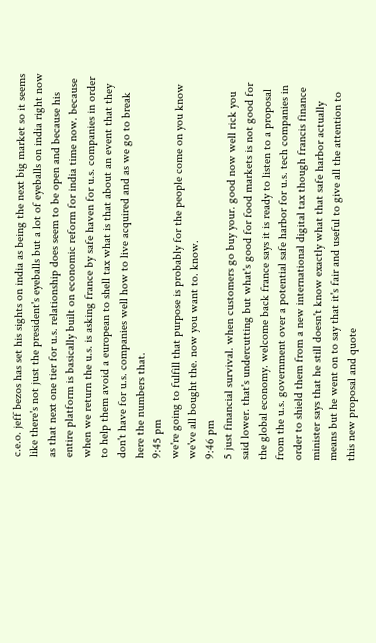c.e.o. jeff bezos has set his sights on india as being the next big market so it seems like there's not just the president's eyeballs but a lot of eyeballs on india right now as that next one tier for u.s. relationship does seem to be open and because his entire platform is basically built on economic reform for india time now. because when we return the u.s. is asking france by safe haven for u.s. companies in order to help them avoid a european to shell tax what is that about an event that they don't have for u.s. companies well how to live acquired and as we go to break here the numbers that.
9:45 pm
we're going to fulfill that purpose is probably for the people come on you know we've all bought the. now you want to. know.
9:46 pm
5 just financial survival. when customers go buy your. good now well rick you said lower. that's undercutting but what's good for food markets is not good for the global economy. welcome back france says it is ready to listen to a proposal from the u.s. government over a potential safe harbor for u.s. tech companies in order to shield them from a new international digital tax though francis finance minister says that he still doesn't know exactly what that safe harbor actually means but he went on to say that it's fair and useful to give all the attention to this new proposal and quote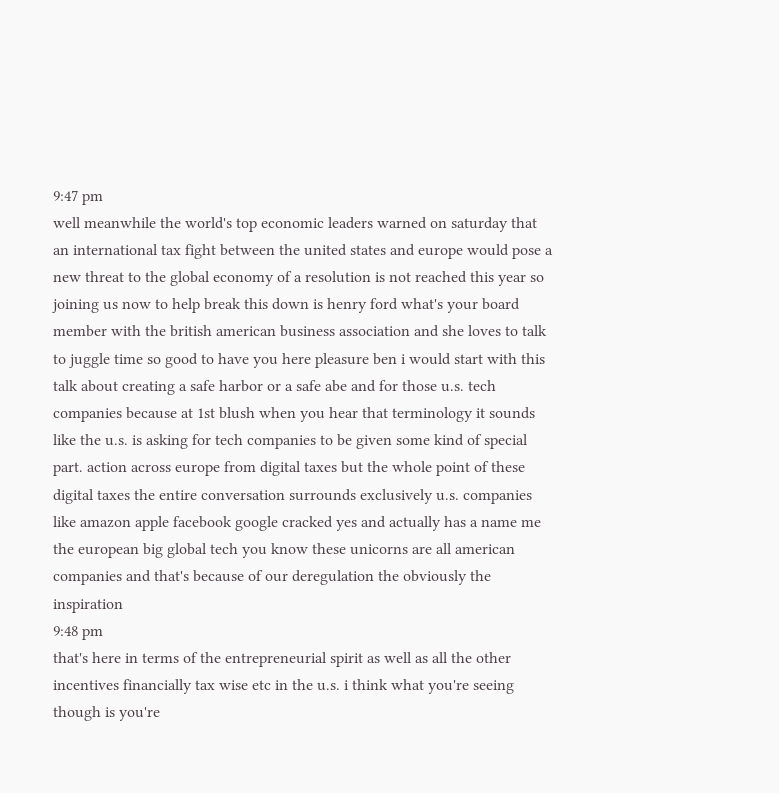9:47 pm
well meanwhile the world's top economic leaders warned on saturday that an international tax fight between the united states and europe would pose a new threat to the global economy of a resolution is not reached this year so joining us now to help break this down is henry ford what's your board member with the british american business association and she loves to talk to juggle time so good to have you here pleasure ben i would start with this talk about creating a safe harbor or a safe abe and for those u.s. tech companies because at 1st blush when you hear that terminology it sounds like the u.s. is asking for tech companies to be given some kind of special part. action across europe from digital taxes but the whole point of these digital taxes the entire conversation surrounds exclusively u.s. companies like amazon apple facebook google cracked yes and actually has a name me the european big global tech you know these unicorns are all american companies and that's because of our deregulation the obviously the inspiration
9:48 pm
that's here in terms of the entrepreneurial spirit as well as all the other incentives financially tax wise etc in the u.s. i think what you're seeing though is you're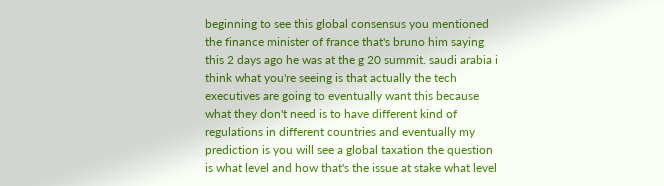beginning to see this global consensus you mentioned the finance minister of france that's bruno him saying this 2 days ago he was at the g 20 summit. saudi arabia i think what you're seeing is that actually the tech executives are going to eventually want this because what they don't need is to have different kind of regulations in different countries and eventually my prediction is you will see a global taxation the question is what level and how that's the issue at stake what level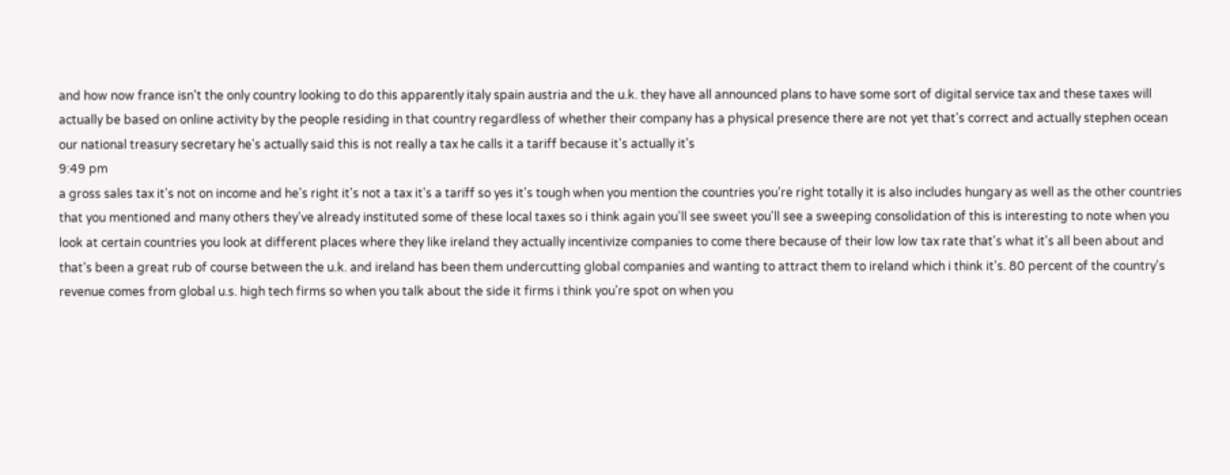and how now france isn't the only country looking to do this apparently italy spain austria and the u.k. they have all announced plans to have some sort of digital service tax and these taxes will actually be based on online activity by the people residing in that country regardless of whether their company has a physical presence there are not yet that's correct and actually stephen ocean our national treasury secretary he's actually said this is not really a tax he calls it a tariff because it's actually it's
9:49 pm
a gross sales tax it's not on income and he's right it's not a tax it's a tariff so yes it's tough when you mention the countries you're right totally it is also includes hungary as well as the other countries that you mentioned and many others they've already instituted some of these local taxes so i think again you'll see sweet you'll see a sweeping consolidation of this is interesting to note when you look at certain countries you look at different places where they like ireland they actually incentivize companies to come there because of their low low tax rate that's what it's all been about and that's been a great rub of course between the u.k. and ireland has been them undercutting global companies and wanting to attract them to ireland which i think it's. 80 percent of the country's revenue comes from global u.s. high tech firms so when you talk about the side it firms i think you're spot on when you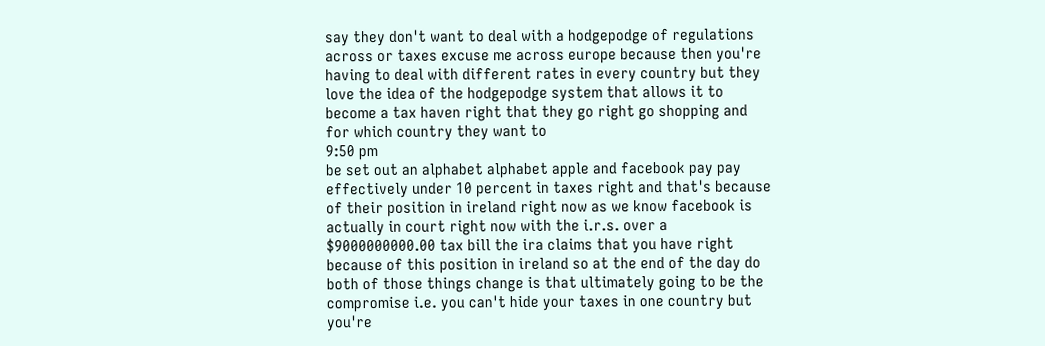say they don't want to deal with a hodgepodge of regulations across or taxes excuse me across europe because then you're having to deal with different rates in every country but they love the idea of the hodgepodge system that allows it to become a tax haven right that they go right go shopping and for which country they want to
9:50 pm
be set out an alphabet alphabet apple and facebook pay pay effectively under 10 percent in taxes right and that's because of their position in ireland right now as we know facebook is actually in court right now with the i.r.s. over a $9000000000.00 tax bill the ira claims that you have right because of this position in ireland so at the end of the day do both of those things change is that ultimately going to be the compromise i.e. you can't hide your taxes in one country but you're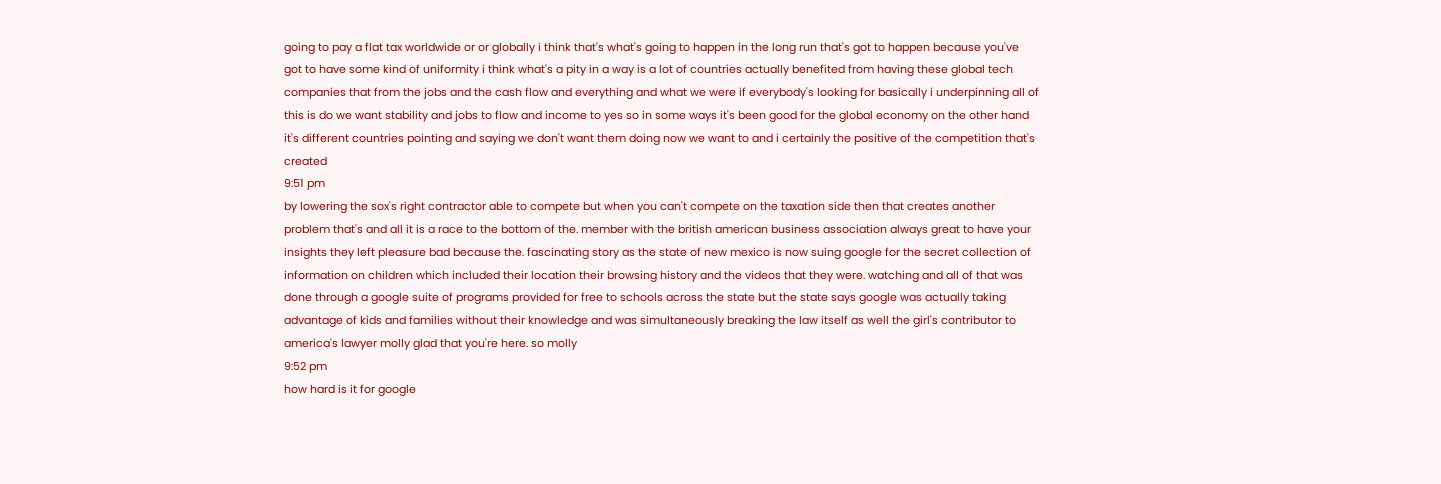going to pay a flat tax worldwide or or globally i think that's what's going to happen in the long run that's got to happen because you've got to have some kind of uniformity i think what's a pity in a way is a lot of countries actually benefited from having these global tech companies that from the jobs and the cash flow and everything and what we were if everybody's looking for basically i underpinning all of this is do we want stability and jobs to flow and income to yes so in some ways it's been good for the global economy on the other hand it's different countries pointing and saying we don't want them doing now we want to and i certainly the positive of the competition that's created
9:51 pm
by lowering the sox's right contractor able to compete but when you can't compete on the taxation side then that creates another problem that's and all it is a race to the bottom of the. member with the british american business association always great to have your insights they left pleasure bad because the. fascinating story as the state of new mexico is now suing google for the secret collection of information on children which included their location their browsing history and the videos that they were. watching and all of that was done through a google suite of programs provided for free to schools across the state but the state says google was actually taking advantage of kids and families without their knowledge and was simultaneously breaking the law itself as well the girl's contributor to america's lawyer molly glad that you're here. so molly
9:52 pm
how hard is it for google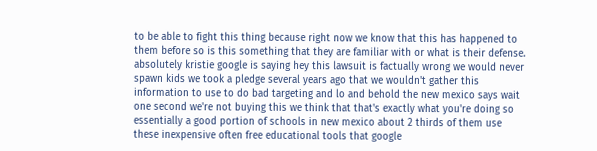to be able to fight this thing because right now we know that this has happened to them before so is this something that they are familiar with or what is their defense. absolutely kristie google is saying hey this lawsuit is factually wrong we would never spawn kids we took a pledge several years ago that we wouldn't gather this information to use to do bad targeting and lo and behold the new mexico says wait one second we're not buying this we think that that's exactly what you're doing so essentially a good portion of schools in new mexico about 2 thirds of them use these inexpensive often free educational tools that google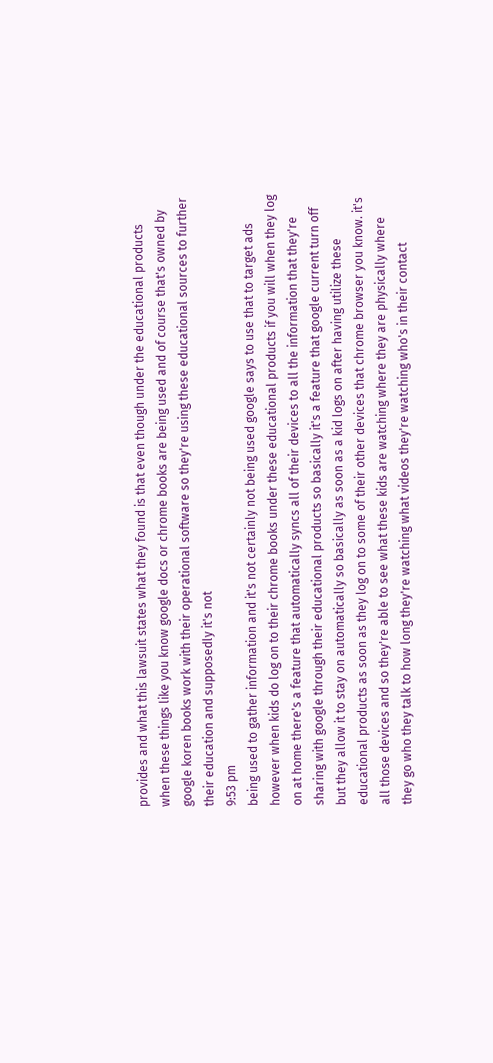provides and what this lawsuit states what they found is that even though under the educational products when these things like you know google docs or chrome books are being used and of course that's owned by google koren books work with their operational software so they're using these educational sources to further their education and supposedly it's not
9:53 pm
being used to gather information and it's not certainly not being used google says to use that to target ads however when kids do log on to their chrome books under these educational products if you will when they log on at home there's a feature that automatically syncs all of their devices to all the information that they're sharing with google through their educational products so basically it's a feature that google current turn off but they allow it to stay on automatically so basically as soon as a kid logs on after having utilize these educational products as soon as they log on to some of their other devices that chrome browser you know. it's all those devices and so they're able to see what these kids are watching where they are physically where they go who they talk to how long they're watching what videos they're watching who's in their contact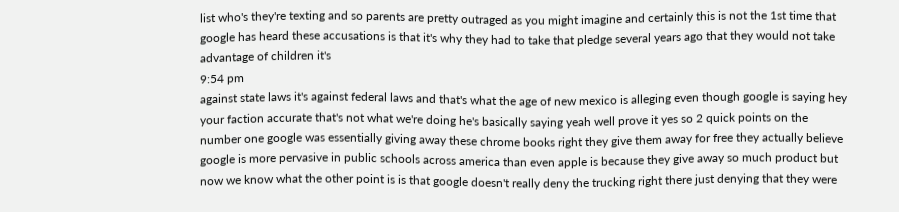list who's they're texting and so parents are pretty outraged as you might imagine and certainly this is not the 1st time that google has heard these accusations is that it's why they had to take that pledge several years ago that they would not take advantage of children it's
9:54 pm
against state laws it's against federal laws and that's what the age of new mexico is alleging even though google is saying hey your faction accurate that's not what we're doing he's basically saying yeah well prove it yes so 2 quick points on the number one google was essentially giving away these chrome books right they give them away for free they actually believe google is more pervasive in public schools across america than even apple is because they give away so much product but now we know what the other point is is that google doesn't really deny the trucking right there just denying that they were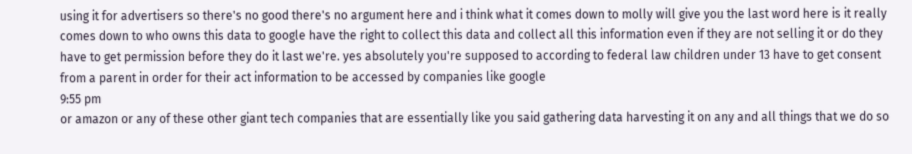using it for advertisers so there's no good there's no argument here and i think what it comes down to molly will give you the last word here is it really comes down to who owns this data to google have the right to collect this data and collect all this information even if they are not selling it or do they have to get permission before they do it last we're. yes absolutely you're supposed to according to federal law children under 13 have to get consent from a parent in order for their act information to be accessed by companies like google
9:55 pm
or amazon or any of these other giant tech companies that are essentially like you said gathering data harvesting it on any and all things that we do so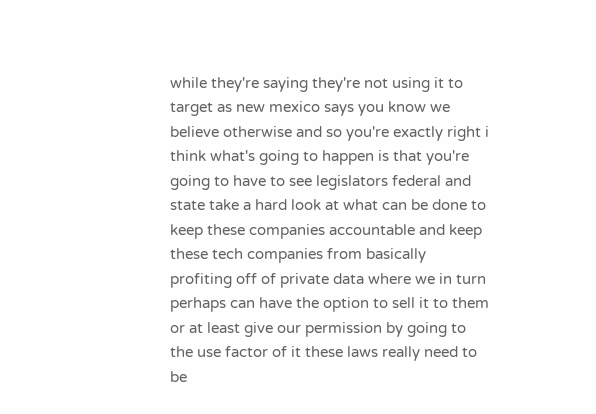while they're saying they're not using it to target as new mexico says you know we believe otherwise and so you're exactly right i think what's going to happen is that you're going to have to see legislators federal and state take a hard look at what can be done to keep these companies accountable and keep these tech companies from basically profiting off of private data where we in turn perhaps can have the option to sell it to them or at least give our permission by going to the use factor of it these laws really need to be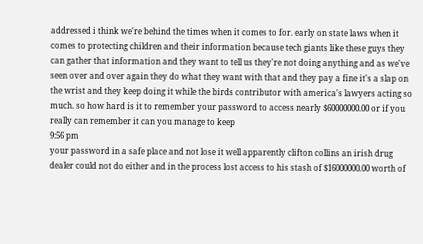addressed i think we're behind the times when it comes to for. early on state laws when it comes to protecting children and their information because tech giants like these guys they can gather that information and they want to tell us they're not doing anything and as we've seen over and over again they do what they want with that and they pay a fine it's a slap on the wrist and they keep doing it while the birds contributor with america's lawyers acting so much. so how hard is it to remember your password to access nearly $60000000.00 or if you really can remember it can you manage to keep
9:56 pm
your password in a safe place and not lose it well apparently clifton collins an irish drug dealer could not do either and in the process lost access to his stash of $16000000.00 worth of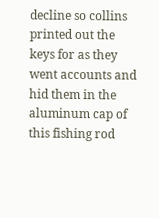decline so collins printed out the keys for as they went accounts and hid them in the aluminum cap of this fishing rod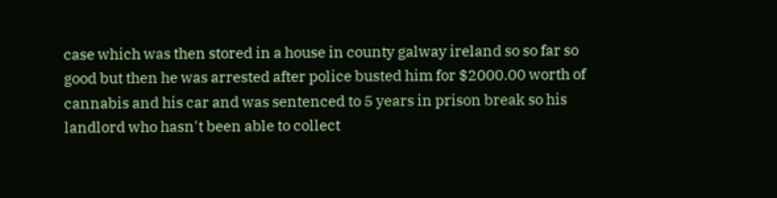case which was then stored in a house in county galway ireland so so far so good but then he was arrested after police busted him for $2000.00 worth of cannabis and his car and was sentenced to 5 years in prison break so his landlord who hasn't been able to collect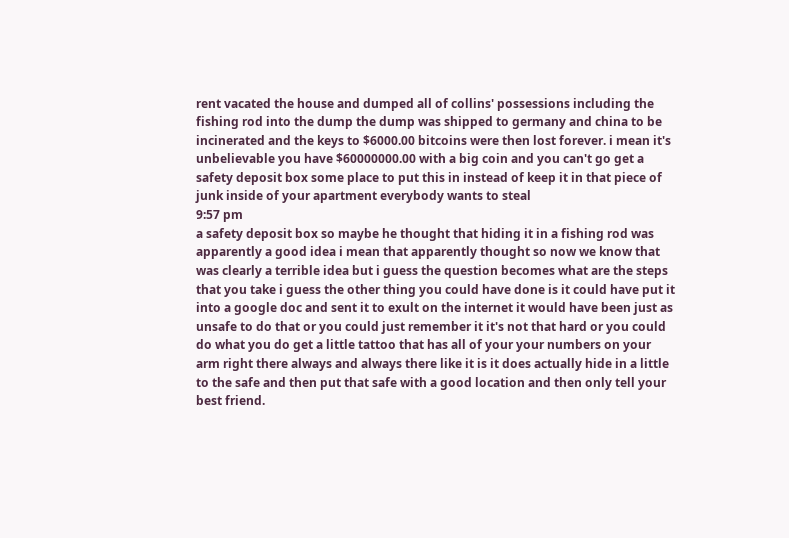rent vacated the house and dumped all of collins' possessions including the fishing rod into the dump the dump was shipped to germany and china to be incinerated and the keys to $6000.00 bitcoins were then lost forever. i mean it's unbelievable you have $60000000.00 with a big coin and you can't go get a safety deposit box some place to put this in instead of keep it in that piece of junk inside of your apartment everybody wants to steal
9:57 pm
a safety deposit box so maybe he thought that hiding it in a fishing rod was apparently a good idea i mean that apparently thought so now we know that was clearly a terrible idea but i guess the question becomes what are the steps that you take i guess the other thing you could have done is it could have put it into a google doc and sent it to exult on the internet it would have been just as unsafe to do that or you could just remember it it's not that hard or you could do what you do get a little tattoo that has all of your your numbers on your arm right there always and always there like it is it does actually hide in a little to the safe and then put that safe with a good location and then only tell your best friend.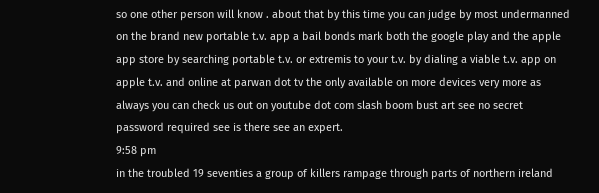so one other person will know . about that by this time you can judge by most undermanned on the brand new portable t.v. app a bail bonds mark both the google play and the apple app store by searching portable t.v. or extremis to your t.v. by dialing a viable t.v. app on apple t.v. and online at parwan dot tv the only available on more devices very more as always you can check us out on youtube dot com slash boom bust art see no secret password required see is there see an expert.
9:58 pm
in the troubled 19 seventies a group of killers rampage through parts of northern ireland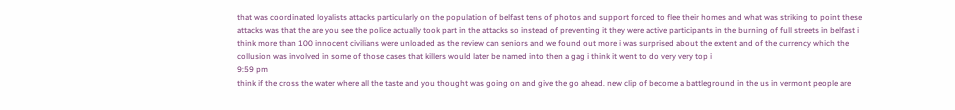that was coordinated loyalists attacks particularly on the population of belfast tens of photos and support forced to flee their homes and what was striking to point these attacks was that the are you see the police actually took part in the attacks so instead of preventing it they were active participants in the burning of full streets in belfast i think more than 100 innocent civilians were unloaded as the review can seniors and we found out more i was surprised about the extent and of the currency which the collusion was involved in some of those cases that killers would later be named into then a gag i think it went to do very very top i
9:59 pm
think if the cross the water where all the taste and you thought was going on and give the go ahead. new clip of become a battleground in the us in vermont people are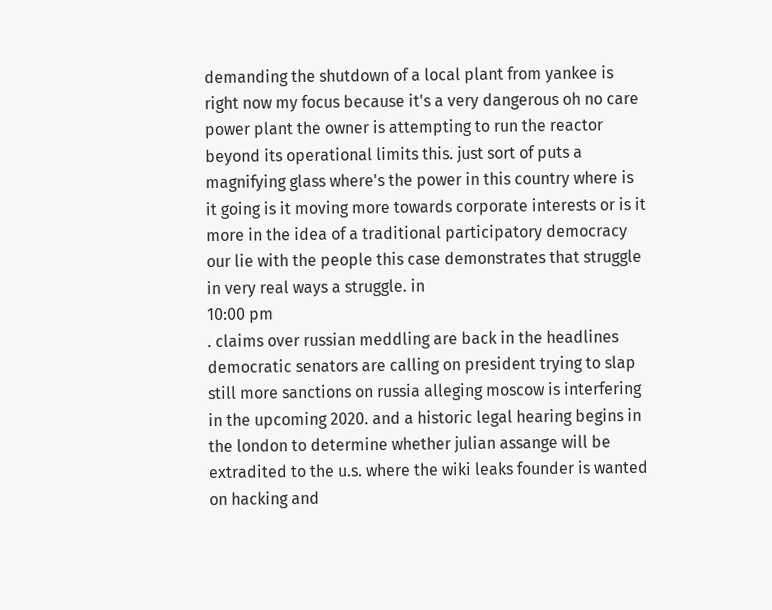demanding the shutdown of a local plant from yankee is right now my focus because it's a very dangerous oh no care power plant the owner is attempting to run the reactor beyond its operational limits this. just sort of puts a magnifying glass where's the power in this country where is it going is it moving more towards corporate interests or is it more in the idea of a traditional participatory democracy our lie with the people this case demonstrates that struggle in very real ways a struggle. in
10:00 pm
. claims over russian meddling are back in the headlines democratic senators are calling on president trying to slap still more sanctions on russia alleging moscow is interfering in the upcoming 2020. and a historic legal hearing begins in the london to determine whether julian assange will be extradited to the u.s. where the wiki leaks founder is wanted on hacking and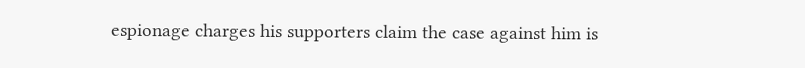espionage charges his supporters claim the case against him is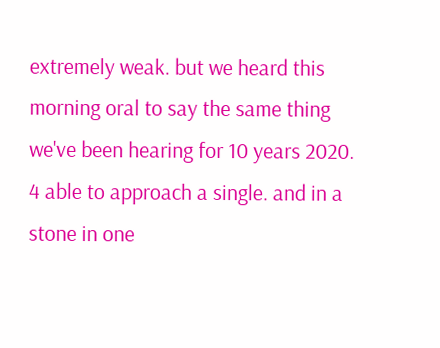extremely weak. but we heard this morning oral to say the same thing we've been hearing for 10 years 2020. 4 able to approach a single. and in a stone in one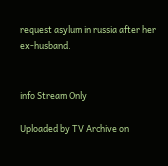request asylum in russia after her ex-husband.


info Stream Only

Uploaded by TV Archive on